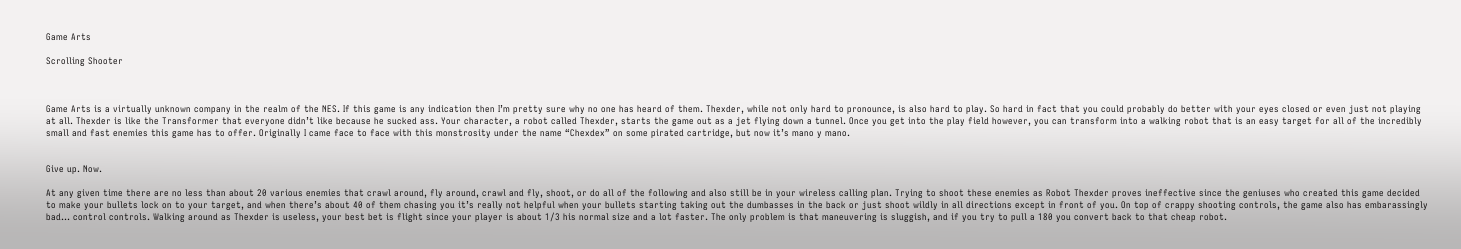Game Arts

Scrolling Shooter



Game Arts is a virtually unknown company in the realm of the NES. If this game is any indication then I’m pretty sure why no one has heard of them. Thexder, while not only hard to pronounce, is also hard to play. So hard in fact that you could probably do better with your eyes closed or even just not playing at all. Thexder is like the Transformer that everyone didn’t like because he sucked ass. Your character, a robot called Thexder, starts the game out as a jet flying down a tunnel. Once you get into the play field however, you can transform into a walking robot that is an easy target for all of the incredibly small and fast enemies this game has to offer. Originally I came face to face with this monstrosity under the name “Chexdex” on some pirated cartridge, but now it’s mano y mano.


Give up. Now.

At any given time there are no less than about 20 various enemies that crawl around, fly around, crawl and fly, shoot, or do all of the following and also still be in your wireless calling plan. Trying to shoot these enemies as Robot Thexder proves ineffective since the geniuses who created this game decided to make your bullets lock on to your target, and when there’s about 40 of them chasing you it’s really not helpful when your bullets starting taking out the dumbasses in the back or just shoot wildly in all directions except in front of you. On top of crappy shooting controls, the game also has embarassingly bad… control controls. Walking around as Thexder is useless, your best bet is flight since your player is about 1/3 his normal size and a lot faster. The only problem is that maneuvering is sluggish, and if you try to pull a 180 you convert back to that cheap robot.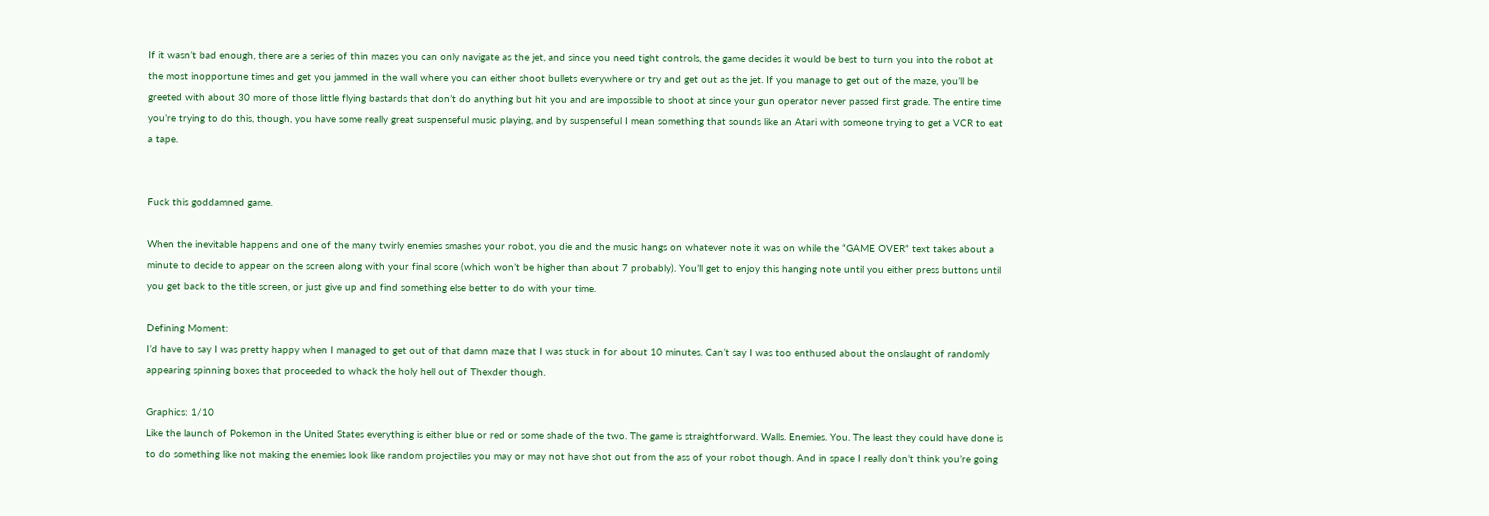If it wasn’t bad enough, there are a series of thin mazes you can only navigate as the jet, and since you need tight controls, the game decides it would be best to turn you into the robot at the most inopportune times and get you jammed in the wall where you can either shoot bullets everywhere or try and get out as the jet. If you manage to get out of the maze, you’ll be greeted with about 30 more of those little flying bastards that don’t do anything but hit you and are impossible to shoot at since your gun operator never passed first grade. The entire time you’re trying to do this, though, you have some really great suspenseful music playing, and by suspenseful I mean something that sounds like an Atari with someone trying to get a VCR to eat a tape.


Fuck this goddamned game.

When the inevitable happens and one of the many twirly enemies smashes your robot, you die and the music hangs on whatever note it was on while the “GAME OVER” text takes about a minute to decide to appear on the screen along with your final score (which won’t be higher than about 7 probably). You’ll get to enjoy this hanging note until you either press buttons until you get back to the title screen, or just give up and find something else better to do with your time.

Defining Moment:
I’d have to say I was pretty happy when I managed to get out of that damn maze that I was stuck in for about 10 minutes. Can’t say I was too enthused about the onslaught of randomly appearing spinning boxes that proceeded to whack the holy hell out of Thexder though.

Graphics: 1/10
Like the launch of Pokemon in the United States everything is either blue or red or some shade of the two. The game is straightforward. Walls. Enemies. You. The least they could have done is to do something like not making the enemies look like random projectiles you may or may not have shot out from the ass of your robot though. And in space I really don’t think you’re going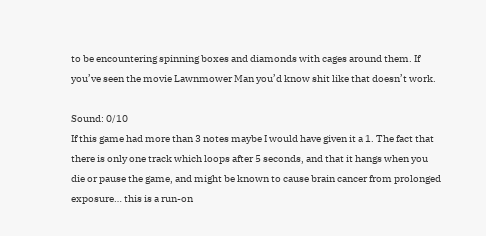to be encountering spinning boxes and diamonds with cages around them. If you’ve seen the movie Lawnmower Man you’d know shit like that doesn’t work.

Sound: 0/10
If this game had more than 3 notes maybe I would have given it a 1. The fact that there is only one track which loops after 5 seconds, and that it hangs when you die or pause the game, and might be known to cause brain cancer from prolonged exposure… this is a run-on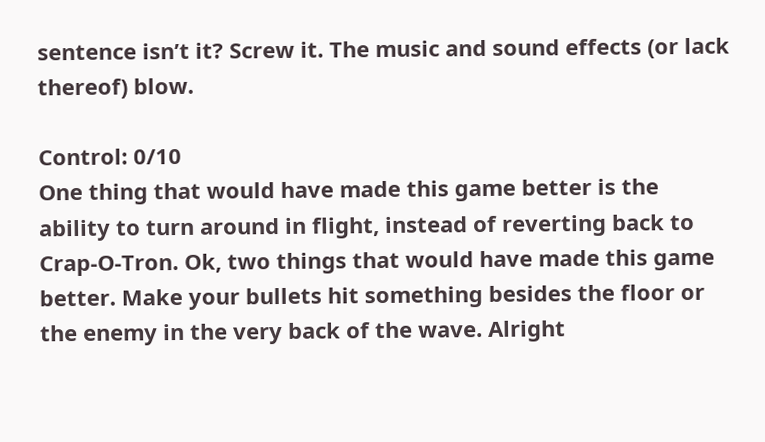sentence isn’t it? Screw it. The music and sound effects (or lack thereof) blow.

Control: 0/10
One thing that would have made this game better is the ability to turn around in flight, instead of reverting back to Crap-O-Tron. Ok, two things that would have made this game better. Make your bullets hit something besides the floor or the enemy in the very back of the wave. Alright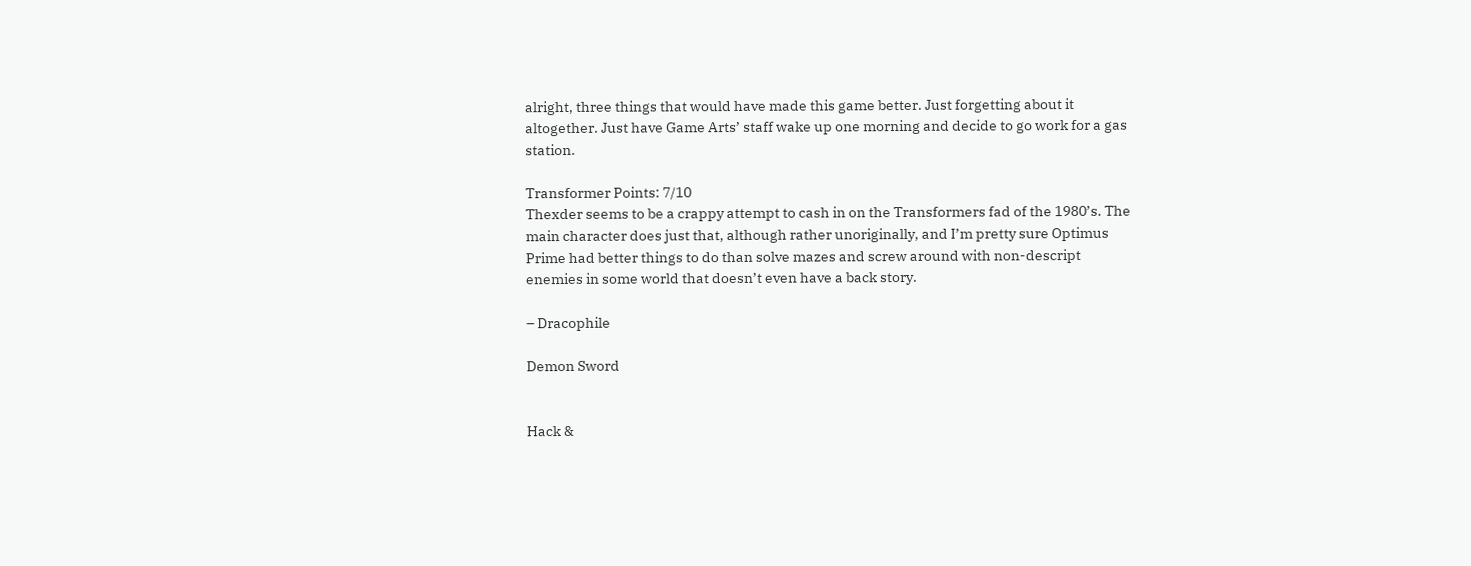alright, three things that would have made this game better. Just forgetting about it altogether. Just have Game Arts’ staff wake up one morning and decide to go work for a gas station.

Transformer Points: 7/10
Thexder seems to be a crappy attempt to cash in on the Transformers fad of the 1980’s. The main character does just that, although rather unoriginally, and I’m pretty sure Optimus Prime had better things to do than solve mazes and screw around with non-descript enemies in some world that doesn’t even have a back story.

– Dracophile

Demon Sword


Hack &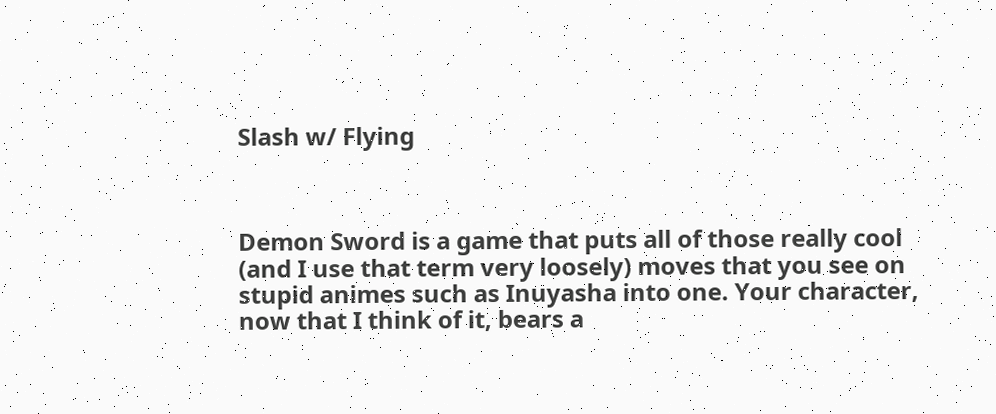Slash w/ Flying



Demon Sword is a game that puts all of those really cool (and I use that term very loosely) moves that you see on stupid animes such as Inuyasha into one. Your character, now that I think of it, bears a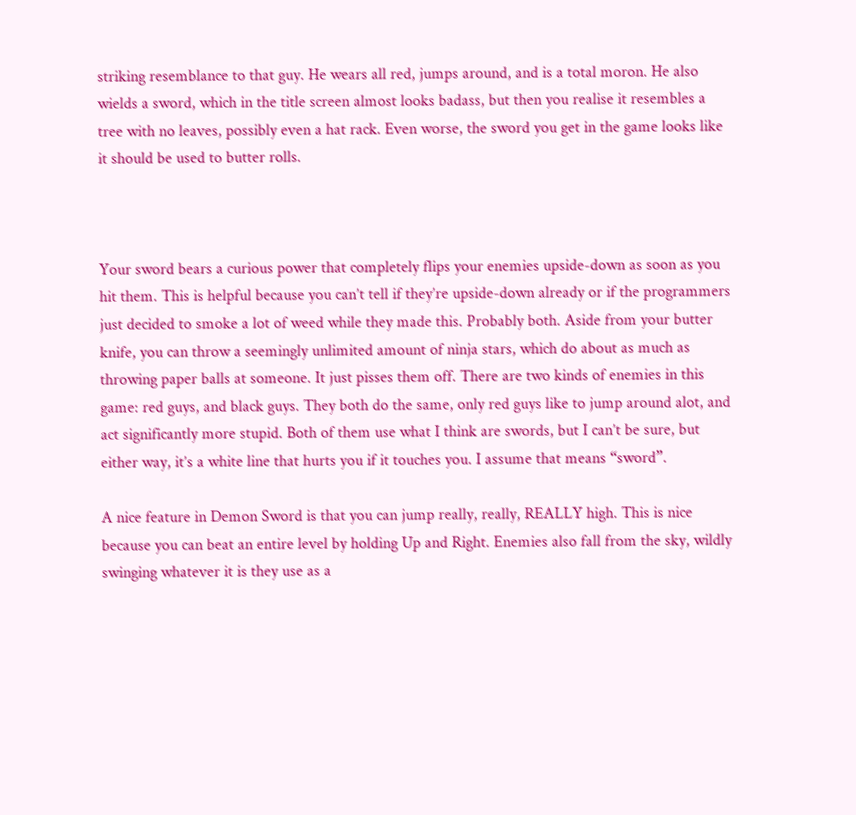striking resemblance to that guy. He wears all red, jumps around, and is a total moron. He also wields a sword, which in the title screen almost looks badass, but then you realise it resembles a tree with no leaves, possibly even a hat rack. Even worse, the sword you get in the game looks like it should be used to butter rolls.



Your sword bears a curious power that completely flips your enemies upside-down as soon as you hit them. This is helpful because you can’t tell if they’re upside-down already or if the programmers just decided to smoke a lot of weed while they made this. Probably both. Aside from your butter knife, you can throw a seemingly unlimited amount of ninja stars, which do about as much as throwing paper balls at someone. It just pisses them off. There are two kinds of enemies in this game: red guys, and black guys. They both do the same, only red guys like to jump around alot, and act significantly more stupid. Both of them use what I think are swords, but I can’t be sure, but either way, it’s a white line that hurts you if it touches you. I assume that means “sword”.

A nice feature in Demon Sword is that you can jump really, really, REALLY high. This is nice because you can beat an entire level by holding Up and Right. Enemies also fall from the sky, wildly swinging whatever it is they use as a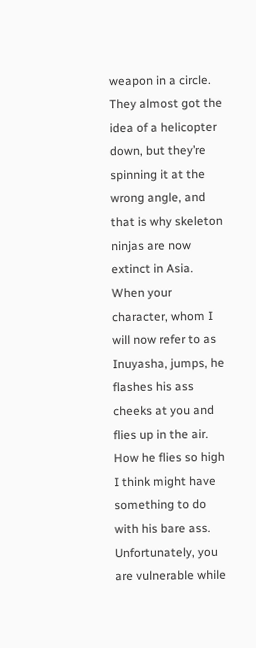weapon in a circle. They almost got the idea of a helicopter down, but they’re spinning it at the wrong angle, and that is why skeleton ninjas are now extinct in Asia. When your character, whom I will now refer to as Inuyasha, jumps, he flashes his ass cheeks at you and flies up in the air. How he flies so high I think might have something to do with his bare ass. Unfortunately, you are vulnerable while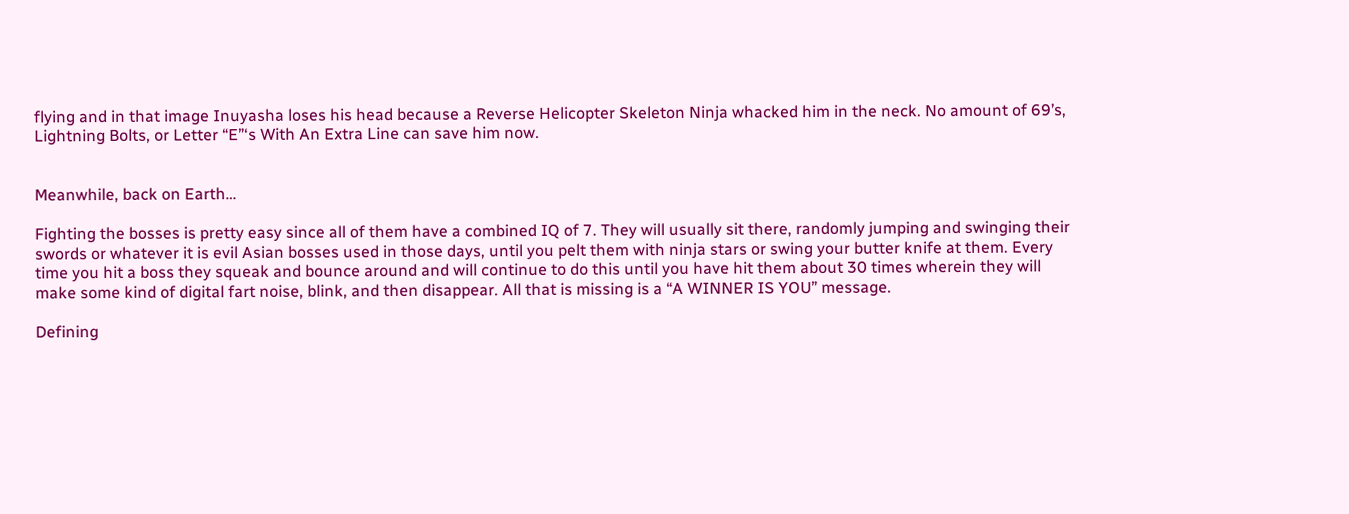flying and in that image Inuyasha loses his head because a Reverse Helicopter Skeleton Ninja whacked him in the neck. No amount of 69’s, Lightning Bolts, or Letter “E”‘s With An Extra Line can save him now.


Meanwhile, back on Earth…

Fighting the bosses is pretty easy since all of them have a combined IQ of 7. They will usually sit there, randomly jumping and swinging their swords or whatever it is evil Asian bosses used in those days, until you pelt them with ninja stars or swing your butter knife at them. Every time you hit a boss they squeak and bounce around and will continue to do this until you have hit them about 30 times wherein they will make some kind of digital fart noise, blink, and then disappear. All that is missing is a “A WINNER IS YOU” message.

Defining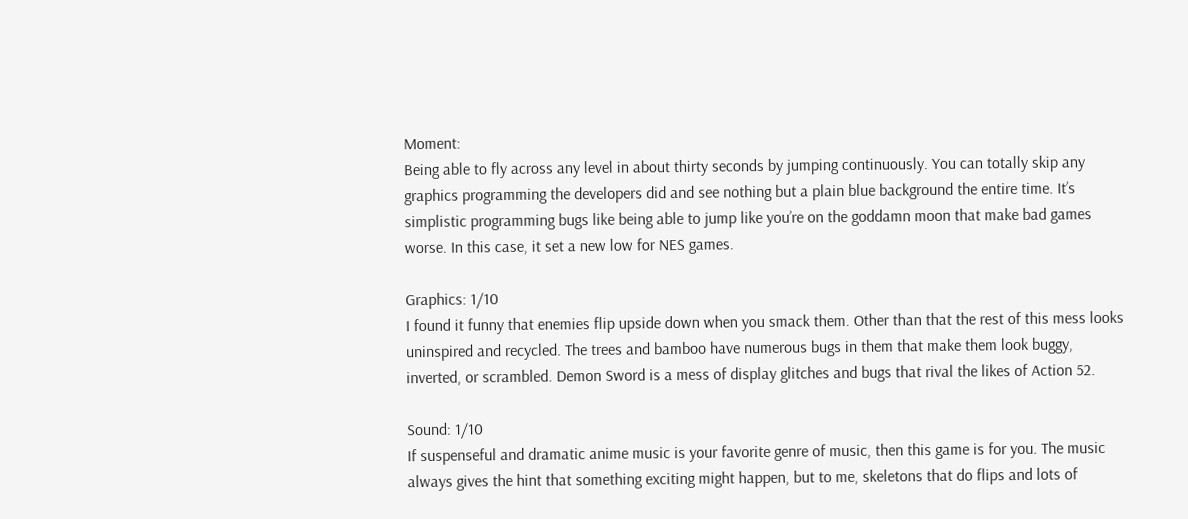Moment:
Being able to fly across any level in about thirty seconds by jumping continuously. You can totally skip any graphics programming the developers did and see nothing but a plain blue background the entire time. It’s simplistic programming bugs like being able to jump like you’re on the goddamn moon that make bad games worse. In this case, it set a new low for NES games.

Graphics: 1/10
I found it funny that enemies flip upside down when you smack them. Other than that the rest of this mess looks uninspired and recycled. The trees and bamboo have numerous bugs in them that make them look buggy, inverted, or scrambled. Demon Sword is a mess of display glitches and bugs that rival the likes of Action 52.

Sound: 1/10
If suspenseful and dramatic anime music is your favorite genre of music, then this game is for you. The music always gives the hint that something exciting might happen, but to me, skeletons that do flips and lots of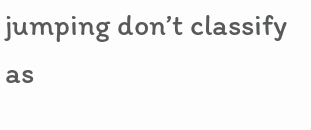jumping don’t classify as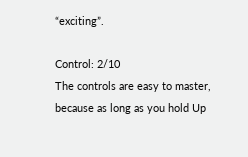“exciting”.

Control: 2/10
The controls are easy to master, because as long as you hold Up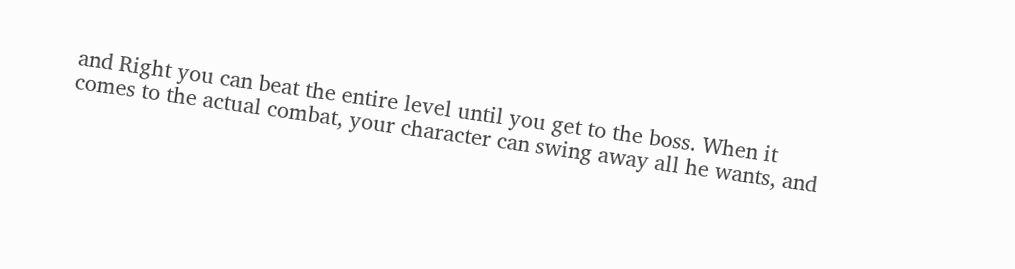and Right you can beat the entire level until you get to the boss. When it comes to the actual combat, your character can swing away all he wants, and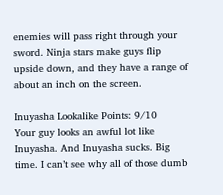enemies will pass right through your sword. Ninja stars make guys flip upside down, and they have a range of about an inch on the screen.

Inuyasha Lookalike Points: 9/10
Your guy looks an awful lot like Inuyasha. And Inuyasha sucks. Big time. I can’t see why all of those dumb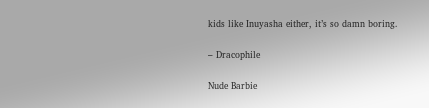kids like Inuyasha either, it’s so damn boring.

– Dracophile

Nude Barbie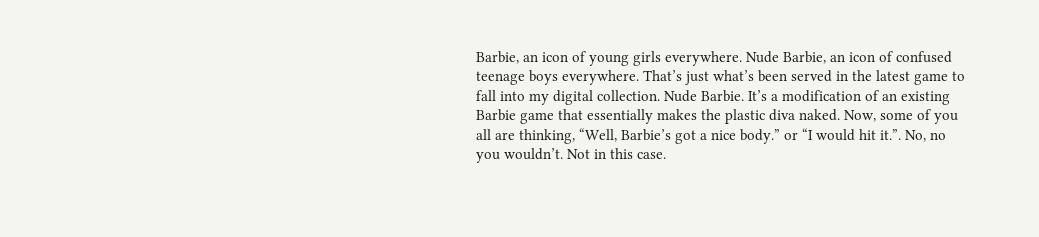Barbie, an icon of young girls everywhere. Nude Barbie, an icon of confused teenage boys everywhere. That’s just what’s been served in the latest game to fall into my digital collection. Nude Barbie. It’s a modification of an existing Barbie game that essentially makes the plastic diva naked. Now, some of you all are thinking, “Well, Barbie’s got a nice body.” or “I would hit it.”. No, no you wouldn’t. Not in this case.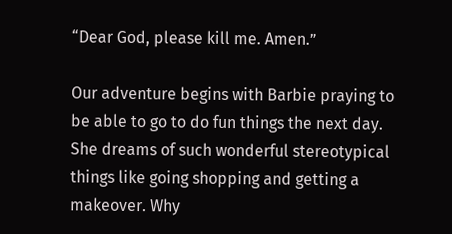“Dear God, please kill me. Amen.”

Our adventure begins with Barbie praying to be able to go to do fun things the next day. She dreams of such wonderful stereotypical things like going shopping and getting a makeover. Why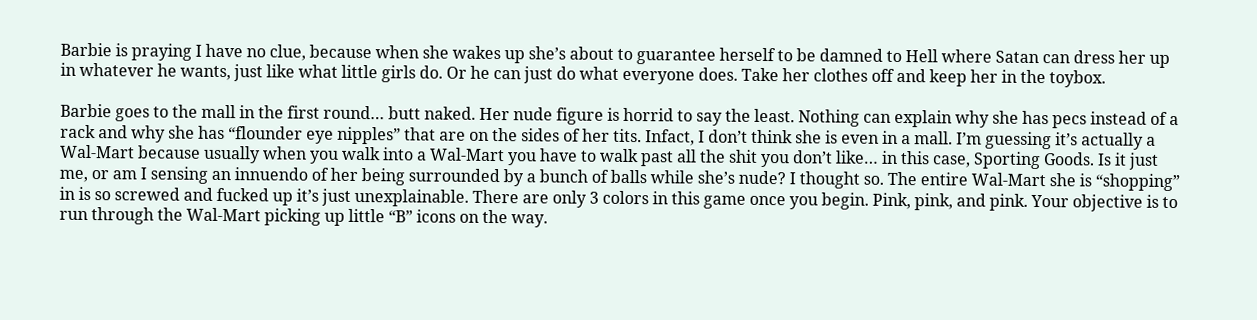Barbie is praying I have no clue, because when she wakes up she’s about to guarantee herself to be damned to Hell where Satan can dress her up in whatever he wants, just like what little girls do. Or he can just do what everyone does. Take her clothes off and keep her in the toybox.

Barbie goes to the mall in the first round… butt naked. Her nude figure is horrid to say the least. Nothing can explain why she has pecs instead of a rack and why she has “flounder eye nipples” that are on the sides of her tits. Infact, I don’t think she is even in a mall. I’m guessing it’s actually a Wal-Mart because usually when you walk into a Wal-Mart you have to walk past all the shit you don’t like… in this case, Sporting Goods. Is it just me, or am I sensing an innuendo of her being surrounded by a bunch of balls while she’s nude? I thought so. The entire Wal-Mart she is “shopping” in is so screwed and fucked up it’s just unexplainable. There are only 3 colors in this game once you begin. Pink, pink, and pink. Your objective is to run through the Wal-Mart picking up little “B” icons on the way.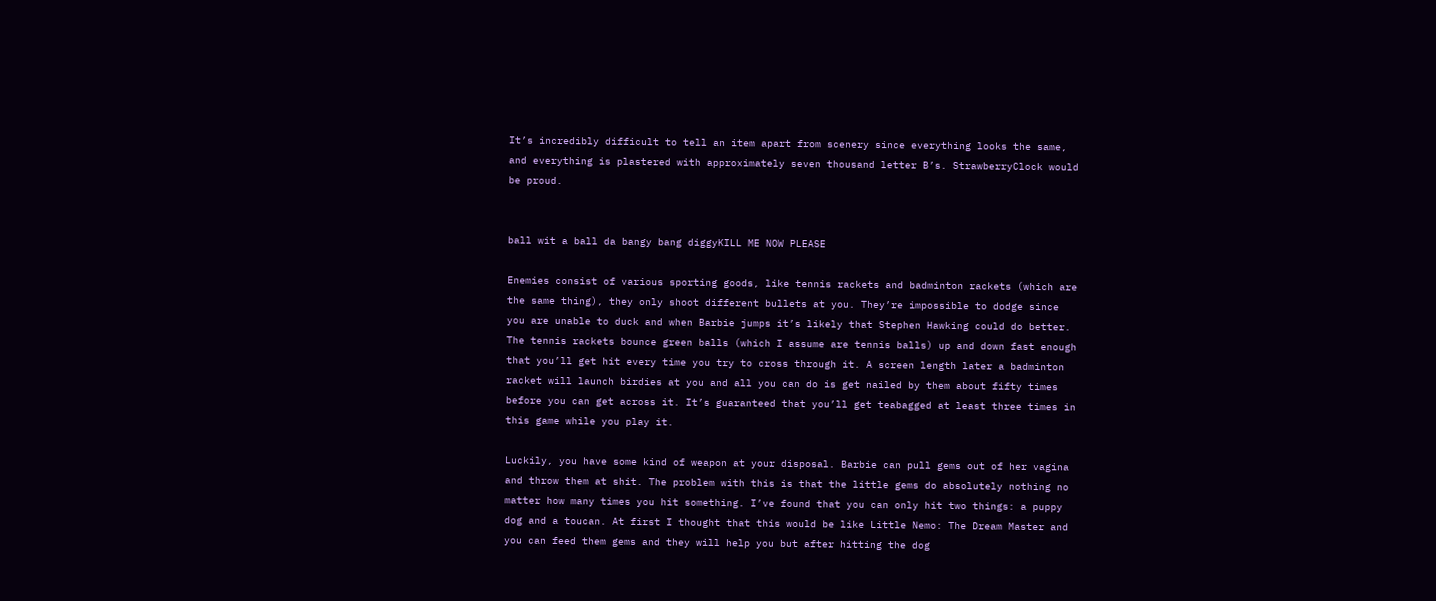It’s incredibly difficult to tell an item apart from scenery since everything looks the same, and everything is plastered with approximately seven thousand letter B’s. StrawberryClock would be proud.


ball wit a ball da bangy bang diggyKILL ME NOW PLEASE

Enemies consist of various sporting goods, like tennis rackets and badminton rackets (which are the same thing), they only shoot different bullets at you. They’re impossible to dodge since you are unable to duck and when Barbie jumps it’s likely that Stephen Hawking could do better. The tennis rackets bounce green balls (which I assume are tennis balls) up and down fast enough that you’ll get hit every time you try to cross through it. A screen length later a badminton racket will launch birdies at you and all you can do is get nailed by them about fifty times before you can get across it. It’s guaranteed that you’ll get teabagged at least three times in this game while you play it.

Luckily, you have some kind of weapon at your disposal. Barbie can pull gems out of her vagina and throw them at shit. The problem with this is that the little gems do absolutely nothing no matter how many times you hit something. I’ve found that you can only hit two things: a puppy dog and a toucan. At first I thought that this would be like Little Nemo: The Dream Master and you can feed them gems and they will help you but after hitting the dog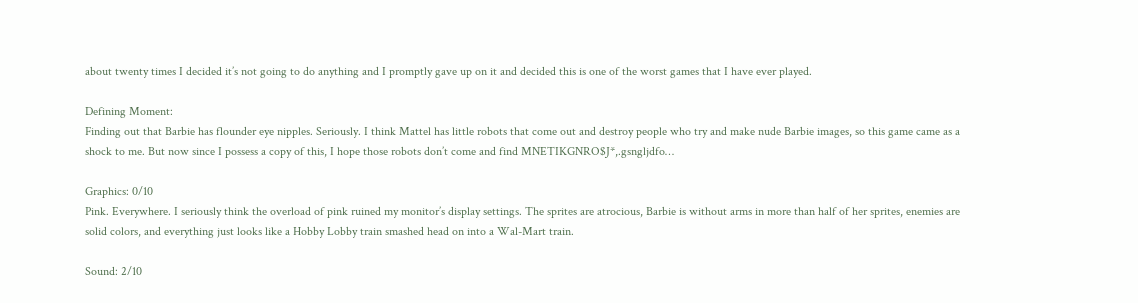about twenty times I decided it’s not going to do anything and I promptly gave up on it and decided this is one of the worst games that I have ever played.

Defining Moment:
Finding out that Barbie has flounder eye nipples. Seriously. I think Mattel has little robots that come out and destroy people who try and make nude Barbie images, so this game came as a shock to me. But now since I possess a copy of this, I hope those robots don’t come and find MNETIKGNRO$J*,.gsngljdfo…

Graphics: 0/10
Pink. Everywhere. I seriously think the overload of pink ruined my monitor’s display settings. The sprites are atrocious, Barbie is without arms in more than half of her sprites, enemies are solid colors, and everything just looks like a Hobby Lobby train smashed head on into a Wal-Mart train.

Sound: 2/10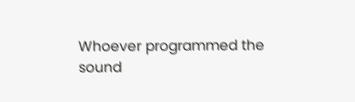Whoever programmed the sound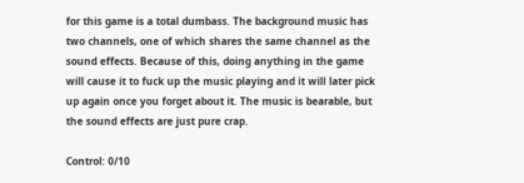for this game is a total dumbass. The background music has two channels, one of which shares the same channel as the sound effects. Because of this, doing anything in the game will cause it to fuck up the music playing and it will later pick up again once you forget about it. The music is bearable, but the sound effects are just pure crap.

Control: 0/10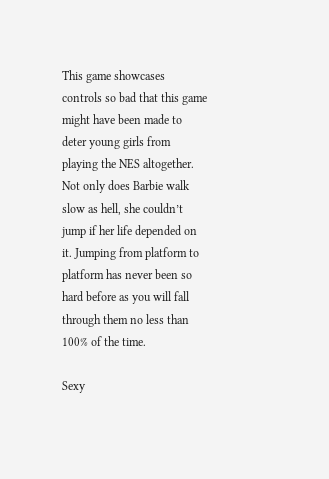This game showcases controls so bad that this game might have been made to deter young girls from playing the NES altogether. Not only does Barbie walk slow as hell, she couldn’t jump if her life depended on it. Jumping from platform to platform has never been so hard before as you will fall through them no less than 100% of the time.

Sexy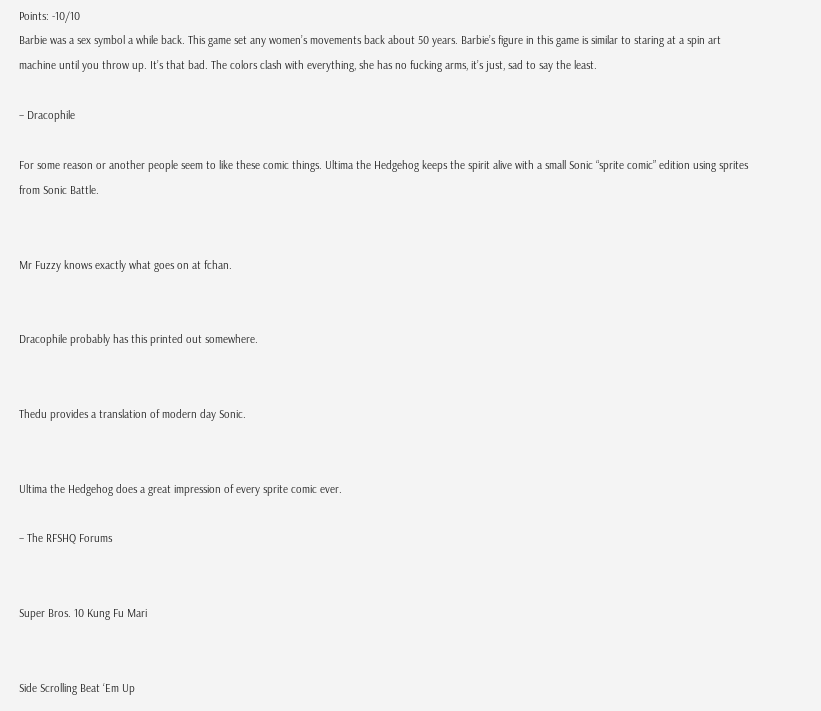Points: -10/10
Barbie was a sex symbol a while back. This game set any women’s movements back about 50 years. Barbie’s figure in this game is similar to staring at a spin art machine until you throw up. It’s that bad. The colors clash with everything, she has no fucking arms, it’s just, sad to say the least.

– Dracophile

For some reason or another people seem to like these comic things. Ultima the Hedgehog keeps the spirit alive with a small Sonic “sprite comic” edition using sprites from Sonic Battle.


Mr Fuzzy knows exactly what goes on at fchan.


Dracophile probably has this printed out somewhere.


Thedu provides a translation of modern day Sonic.


Ultima the Hedgehog does a great impression of every sprite comic ever.

– The RFSHQ Forums


Super Bros. 10 Kung Fu Mari


Side Scrolling Beat ‘Em Up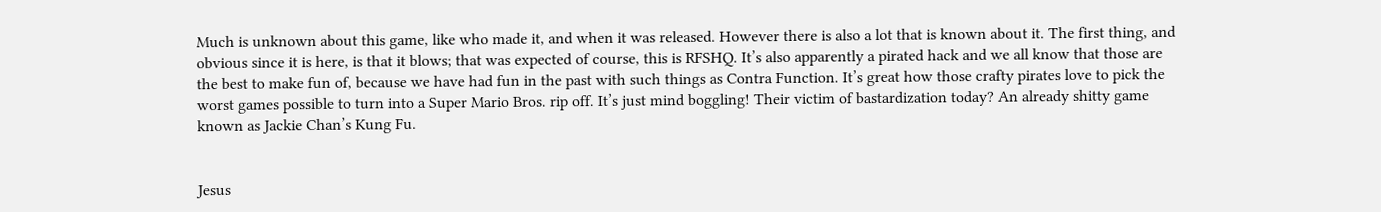Much is unknown about this game, like who made it, and when it was released. However there is also a lot that is known about it. The first thing, and obvious since it is here, is that it blows; that was expected of course, this is RFSHQ. It’s also apparently a pirated hack and we all know that those are the best to make fun of, because we have had fun in the past with such things as Contra Function. It’s great how those crafty pirates love to pick the worst games possible to turn into a Super Mario Bros. rip off. It’s just mind boggling! Their victim of bastardization today? An already shitty game known as Jackie Chan’s Kung Fu.


Jesus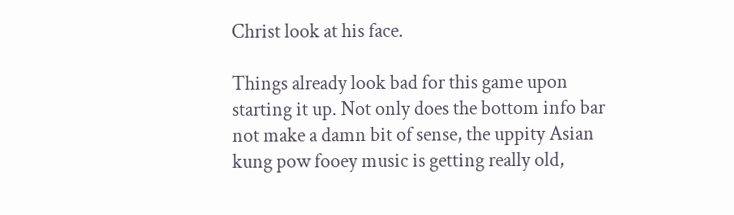Christ look at his face.

Things already look bad for this game upon starting it up. Not only does the bottom info bar not make a damn bit of sense, the uppity Asian kung pow fooey music is getting really old,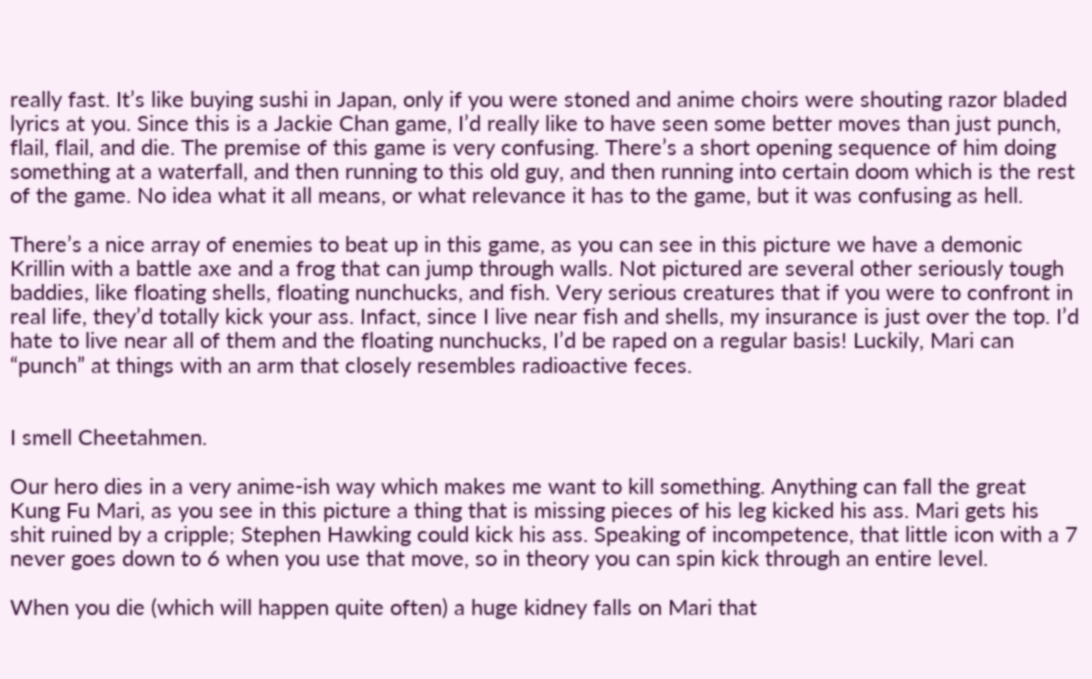really fast. It’s like buying sushi in Japan, only if you were stoned and anime choirs were shouting razor bladed lyrics at you. Since this is a Jackie Chan game, I’d really like to have seen some better moves than just punch, flail, flail, and die. The premise of this game is very confusing. There’s a short opening sequence of him doing something at a waterfall, and then running to this old guy, and then running into certain doom which is the rest of the game. No idea what it all means, or what relevance it has to the game, but it was confusing as hell.

There’s a nice array of enemies to beat up in this game, as you can see in this picture we have a demonic Krillin with a battle axe and a frog that can jump through walls. Not pictured are several other seriously tough baddies, like floating shells, floating nunchucks, and fish. Very serious creatures that if you were to confront in real life, they’d totally kick your ass. Infact, since I live near fish and shells, my insurance is just over the top. I’d hate to live near all of them and the floating nunchucks, I’d be raped on a regular basis! Luckily, Mari can “punch” at things with an arm that closely resembles radioactive feces.


I smell Cheetahmen.

Our hero dies in a very anime-ish way which makes me want to kill something. Anything can fall the great Kung Fu Mari, as you see in this picture a thing that is missing pieces of his leg kicked his ass. Mari gets his shit ruined by a cripple; Stephen Hawking could kick his ass. Speaking of incompetence, that little icon with a 7 never goes down to 6 when you use that move, so in theory you can spin kick through an entire level.

When you die (which will happen quite often) a huge kidney falls on Mari that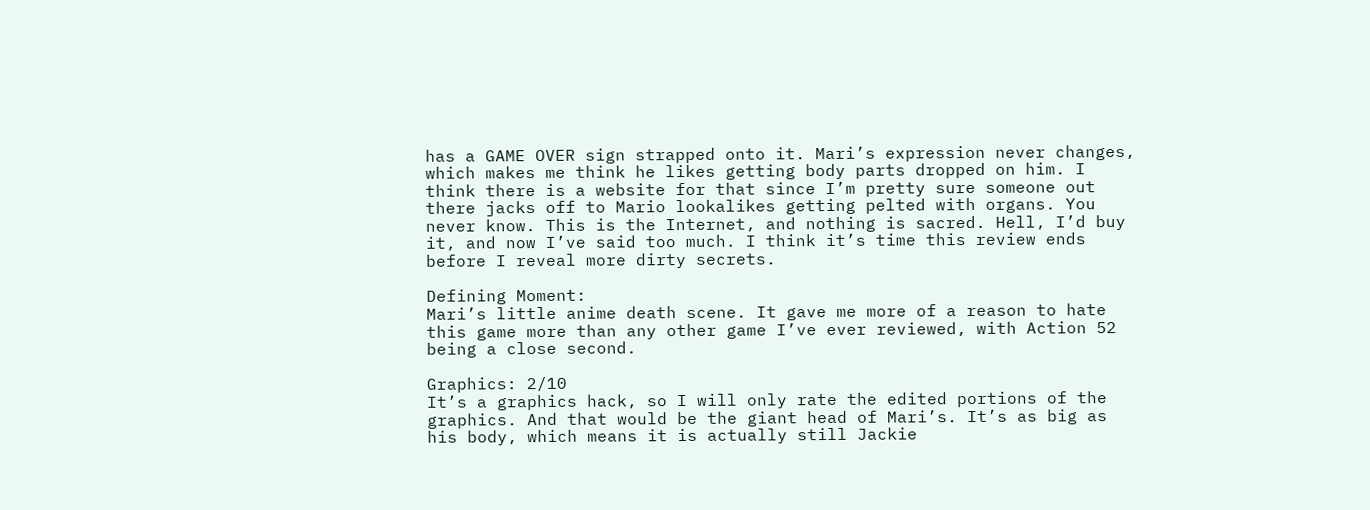has a GAME OVER sign strapped onto it. Mari’s expression never changes, which makes me think he likes getting body parts dropped on him. I think there is a website for that since I’m pretty sure someone out there jacks off to Mario lookalikes getting pelted with organs. You never know. This is the Internet, and nothing is sacred. Hell, I’d buy it, and now I’ve said too much. I think it’s time this review ends before I reveal more dirty secrets.

Defining Moment:
Mari’s little anime death scene. It gave me more of a reason to hate this game more than any other game I’ve ever reviewed, with Action 52 being a close second.

Graphics: 2/10
It’s a graphics hack, so I will only rate the edited portions of the graphics. And that would be the giant head of Mari’s. It’s as big as his body, which means it is actually still Jackie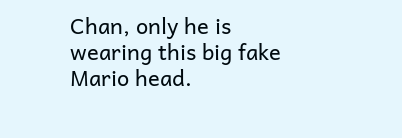Chan, only he is wearing this big fake Mario head.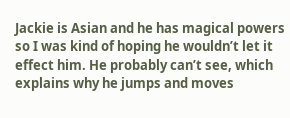Jackie is Asian and he has magical powers so I was kind of hoping he wouldn’t let it effect him. He probably can’t see, which explains why he jumps and moves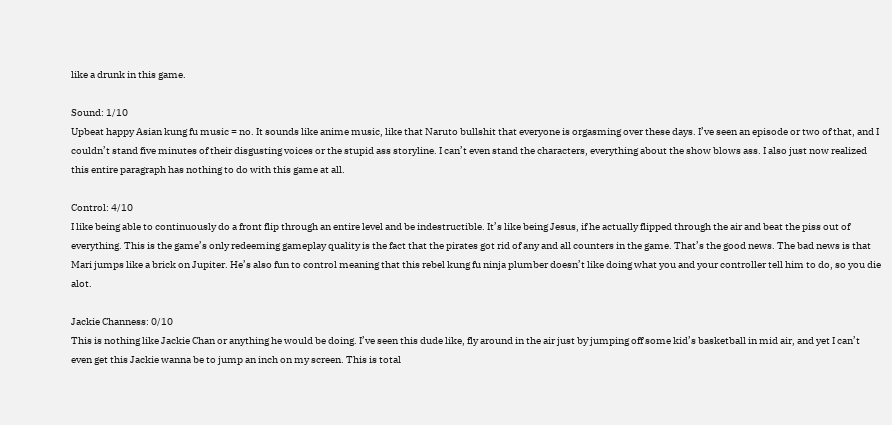like a drunk in this game.

Sound: 1/10
Upbeat happy Asian kung fu music = no. It sounds like anime music, like that Naruto bullshit that everyone is orgasming over these days. I’ve seen an episode or two of that, and I couldn’t stand five minutes of their disgusting voices or the stupid ass storyline. I can’t even stand the characters, everything about the show blows ass. I also just now realized this entire paragraph has nothing to do with this game at all.

Control: 4/10
I like being able to continuously do a front flip through an entire level and be indestructible. It’s like being Jesus, if he actually flipped through the air and beat the piss out of everything. This is the game’s only redeeming gameplay quality is the fact that the pirates got rid of any and all counters in the game. That’s the good news. The bad news is that Mari jumps like a brick on Jupiter. He’s also fun to control meaning that this rebel kung fu ninja plumber doesn’t like doing what you and your controller tell him to do, so you die alot.

Jackie Channess: 0/10
This is nothing like Jackie Chan or anything he would be doing. I’ve seen this dude like, fly around in the air just by jumping off some kid’s basketball in mid air, and yet I can’t even get this Jackie wanna be to jump an inch on my screen. This is total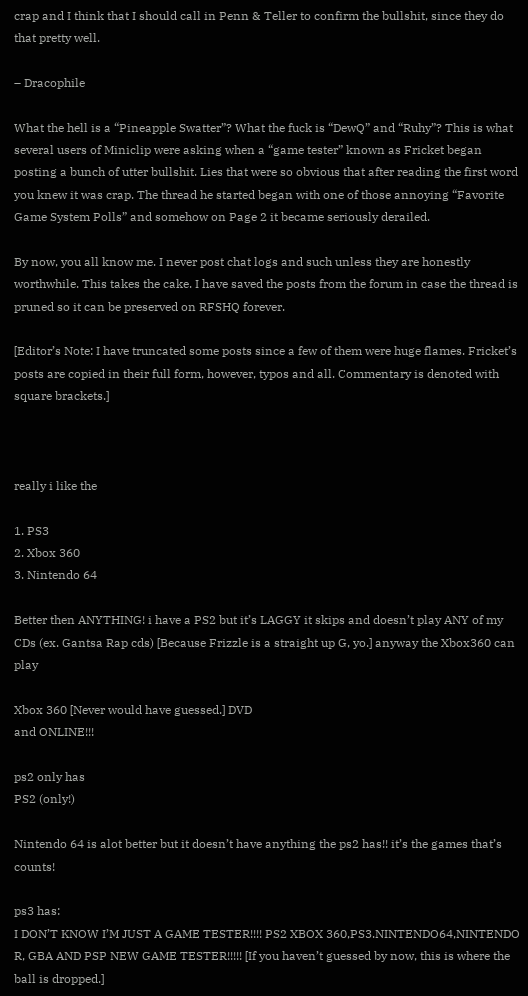crap and I think that I should call in Penn & Teller to confirm the bullshit, since they do that pretty well.

– Dracophile

What the hell is a “Pineapple Swatter”? What the fuck is “DewQ” and “Ruhy”? This is what several users of Miniclip were asking when a “game tester” known as Fricket began posting a bunch of utter bullshit. Lies that were so obvious that after reading the first word you knew it was crap. The thread he started began with one of those annoying “Favorite Game System Polls” and somehow on Page 2 it became seriously derailed.

By now, you all know me. I never post chat logs and such unless they are honestly worthwhile. This takes the cake. I have saved the posts from the forum in case the thread is pruned so it can be preserved on RFSHQ forever.

[Editor’s Note: I have truncated some posts since a few of them were huge flames. Fricket’s posts are copied in their full form, however, typos and all. Commentary is denoted with square brackets.]



really i like the

1. PS3
2. Xbox 360
3. Nintendo 64

Better then ANYTHING! i have a PS2 but it’s LAGGY it skips and doesn’t play ANY of my CDs (ex. Gantsa Rap cds) [Because Frizzle is a straight up G, yo.] anyway the Xbox360 can play

Xbox 360 [Never would have guessed.] DVD
and ONLINE!!!

ps2 only has
PS2 (only!)

Nintendo 64 is alot better but it doesn’t have anything the ps2 has!! it’s the games that’s counts!

ps3 has:
I DON’T KNOW I’M JUST A GAME TESTER!!!! PS2 XBOX 360,PS3.NINTENDO64,NINTENDO R, GBA AND PSP NEW GAME TESTER!!!!! [If you haven’t guessed by now, this is where the ball is dropped.]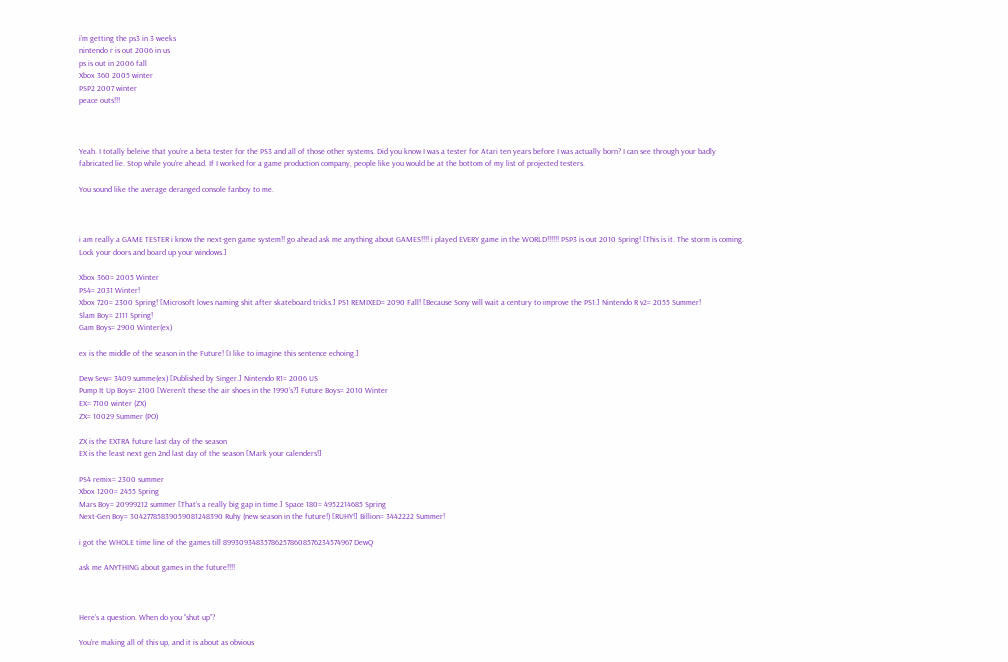i’m getting the ps3 in 3 weeks
nintendo r is out 2006 in us
ps is out in 2006 fall
Xbox 360 2005 winter
PSP2 2007 winter
peace outs!!!



Yeah. I totally beleive that you’re a beta tester for the PS3 and all of those other systems. Did you know I was a tester for Atari ten years before I was actually born? I can see through your badly fabricated lie. Stop while you’re ahead. If I worked for a game production company, people like you would be at the bottom of my list of projected testers.

You sound like the average deranged console fanboy to me.



i am really a GAME TESTER i know the next-gen game system!! go ahead ask me anything about GAMES!!!! i played EVERY game in the WORLD!!!!!! PSP3 is out 2010 Spring! [This is it. The storm is coming. Lock your doors and board up your windows.]

Xbox 360= 2005 Winter
PS4= 2031 Winter!
Xbox 720= 2300 Spring! [Microsoft loves naming shit after skateboard tricks.] PS1 REMIXED= 2090 Fall! [Because Sony will wait a century to improve the PS1.] Nintendo R v2= 2055 Summer!
Slam Boy= 2111 Spring!
Gam Boys= 2900 Winter(ex)

ex is the middle of the season in the Future! [I like to imagine this sentence echoing.]

Dew Sew= 3409 summe(ex) [Published by Singer.] Nintendo R1= 2006 US
Pump It Up Boys= 2100 [Weren’t these the air shoes in the 1990’s?] Future Boys= 2010 Winter
EX= 7100 winter (ZX)
ZX= 10029 Summer (PO)

ZX is the EXTRA future last day of the season
EX is the least next gen 2nd last day of the season [Mark your calenders!]

PS4 remix= 2300 summer
Xbox 1200= 2455 Spring
Mars Boy= 20999212 summer [That’s a really big gap in time.] Space 180= 4952214685 Spring
Next-Gen Boy= 30427785839059081248390 Ruhy (new season in the future!) [RUHY!] Billion= 3442222 Summer!

i got the WHOLE time line of the games till 899309348357862578608576234574967 DewQ

ask me ANYTHING about games in the future!!!!



Here’s a question. When do you “shut up”?

You’re making all of this up, and it is about as obvious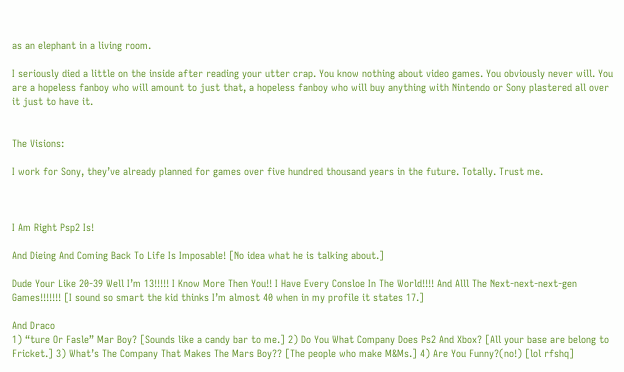as an elephant in a living room.

I seriously died a little on the inside after reading your utter crap. You know nothing about video games. You obviously never will. You are a hopeless fanboy who will amount to just that, a hopeless fanboy who will buy anything with Nintendo or Sony plastered all over it just to have it.


The Visions:

I work for Sony, they’ve already planned for games over five hundred thousand years in the future. Totally. Trust me.



I Am Right Psp2 Is!

And Dieing And Coming Back To Life Is Imposable! [No idea what he is talking about.]

Dude Your Like 20-39 Well I’m 13!!!!! I Know More Then You!! I Have Every Consloe In The World!!!! And Alll The Next-next-next-gen Games!!!!!!! [I sound so smart the kid thinks I’m almost 40 when in my profile it states 17.]

And Draco
1) “ture Or Fasle” Mar Boy? [Sounds like a candy bar to me.] 2) Do You What Company Does Ps2 And Xbox? [All your base are belong to Fricket.] 3) What’s The Company That Makes The Mars Boy?? [The people who make M&Ms.] 4) Are You Funny?(no!) [lol rfshq]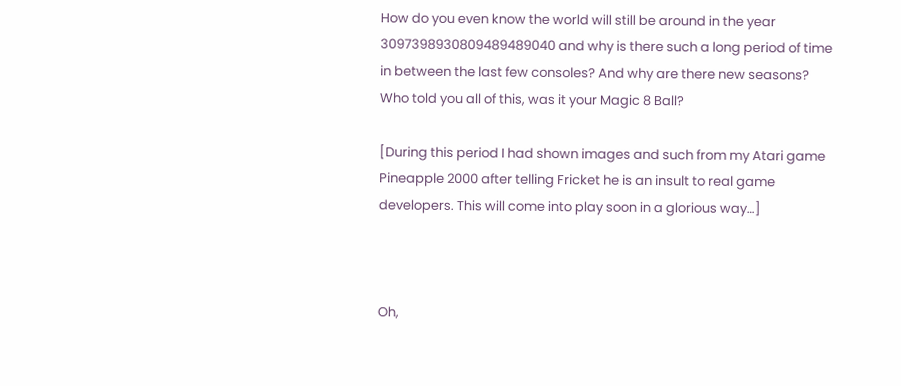How do you even know the world will still be around in the year 3097398930809489489040 and why is there such a long period of time in between the last few consoles? And why are there new seasons? Who told you all of this, was it your Magic 8 Ball?

[During this period I had shown images and such from my Atari game Pineapple 2000 after telling Fricket he is an insult to real game developers. This will come into play soon in a glorious way…]



Oh,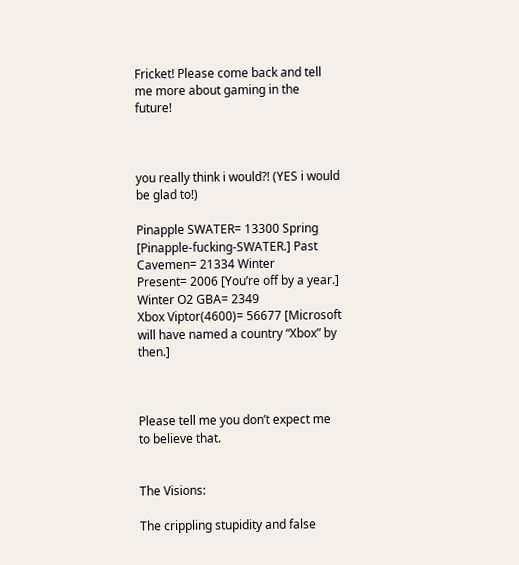Fricket! Please come back and tell me more about gaming in the future!



you really think i would?! (YES i would be glad to!)

Pinapple SWATER= 13300 Spring [Pinapple-fucking-SWATER.] Past Cavemen= 21334 Winter
Present= 2006 [You’re off by a year.] Winter O2 GBA= 2349
Xbox Viptor(4600)= 56677 [Microsoft will have named a country “Xbox” by then.]



Please tell me you don’t expect me to believe that.


The Visions:

The crippling stupidity and false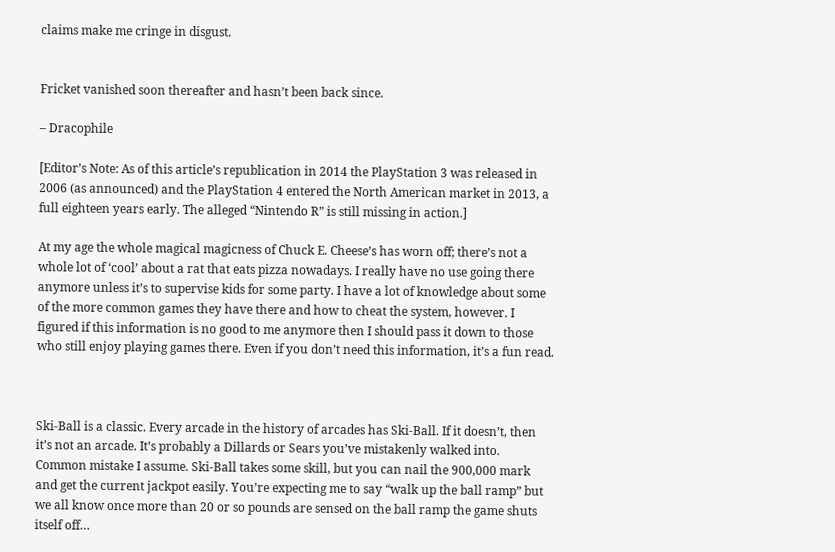claims make me cringe in disgust.


Fricket vanished soon thereafter and hasn’t been back since.

– Dracophile

[Editor’s Note: As of this article’s republication in 2014 the PlayStation 3 was released in 2006 (as announced) and the PlayStation 4 entered the North American market in 2013, a full eighteen years early. The alleged “Nintendo R” is still missing in action.]

At my age the whole magical magicness of Chuck E. Cheese’s has worn off; there’s not a whole lot of ‘cool’ about a rat that eats pizza nowadays. I really have no use going there anymore unless it’s to supervise kids for some party. I have a lot of knowledge about some of the more common games they have there and how to cheat the system, however. I figured if this information is no good to me anymore then I should pass it down to those who still enjoy playing games there. Even if you don’t need this information, it’s a fun read.



Ski-Ball is a classic. Every arcade in the history of arcades has Ski-Ball. If it doesn’t, then it’s not an arcade. It’s probably a Dillards or Sears you’ve mistakenly walked into. Common mistake I assume. Ski-Ball takes some skill, but you can nail the 900,000 mark and get the current jackpot easily. You’re expecting me to say “walk up the ball ramp” but we all know once more than 20 or so pounds are sensed on the ball ramp the game shuts itself off…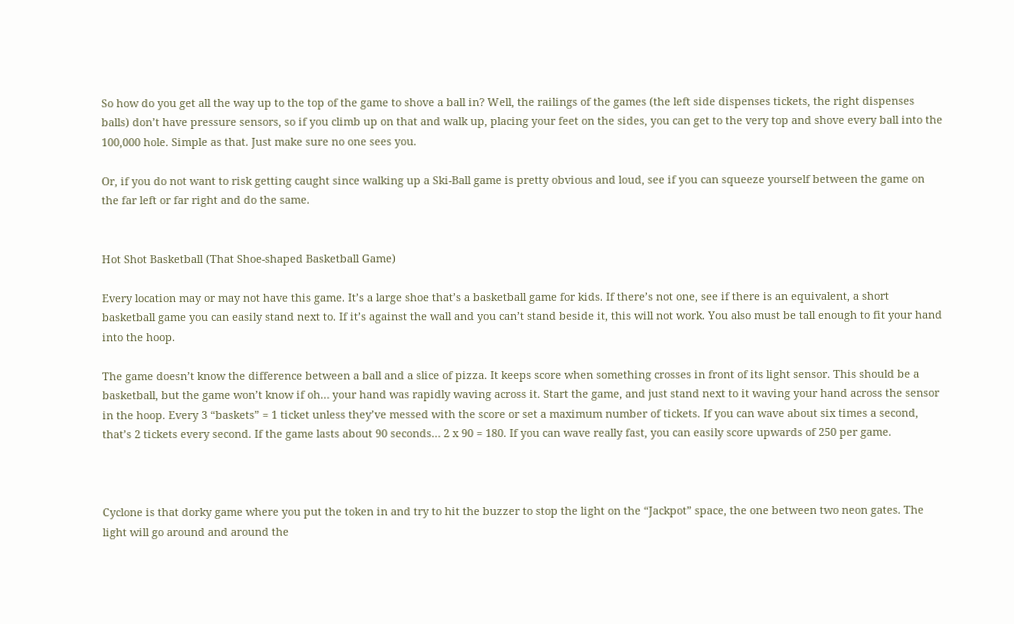So how do you get all the way up to the top of the game to shove a ball in? Well, the railings of the games (the left side dispenses tickets, the right dispenses balls) don’t have pressure sensors, so if you climb up on that and walk up, placing your feet on the sides, you can get to the very top and shove every ball into the 100,000 hole. Simple as that. Just make sure no one sees you.

Or, if you do not want to risk getting caught since walking up a Ski-Ball game is pretty obvious and loud, see if you can squeeze yourself between the game on the far left or far right and do the same.


Hot Shot Basketball (That Shoe-shaped Basketball Game)

Every location may or may not have this game. It’s a large shoe that’s a basketball game for kids. If there’s not one, see if there is an equivalent, a short basketball game you can easily stand next to. If it’s against the wall and you can’t stand beside it, this will not work. You also must be tall enough to fit your hand into the hoop.

The game doesn’t know the difference between a ball and a slice of pizza. It keeps score when something crosses in front of its light sensor. This should be a basketball, but the game won’t know if oh… your hand was rapidly waving across it. Start the game, and just stand next to it waving your hand across the sensor in the hoop. Every 3 “baskets” = 1 ticket unless they’ve messed with the score or set a maximum number of tickets. If you can wave about six times a second, that’s 2 tickets every second. If the game lasts about 90 seconds… 2 x 90 = 180. If you can wave really fast, you can easily score upwards of 250 per game.



Cyclone is that dorky game where you put the token in and try to hit the buzzer to stop the light on the “Jackpot” space, the one between two neon gates. The light will go around and around the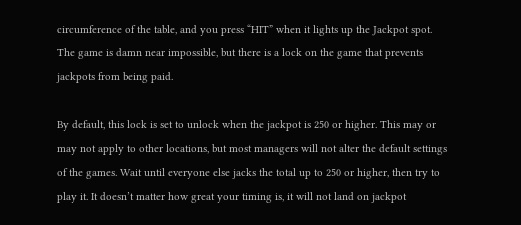circumference of the table, and you press “HIT” when it lights up the Jackpot spot. The game is damn near impossible, but there is a lock on the game that prevents jackpots from being paid.

By default, this lock is set to unlock when the jackpot is 250 or higher. This may or may not apply to other locations, but most managers will not alter the default settings of the games. Wait until everyone else jacks the total up to 250 or higher, then try to play it. It doesn’t matter how great your timing is, it will not land on jackpot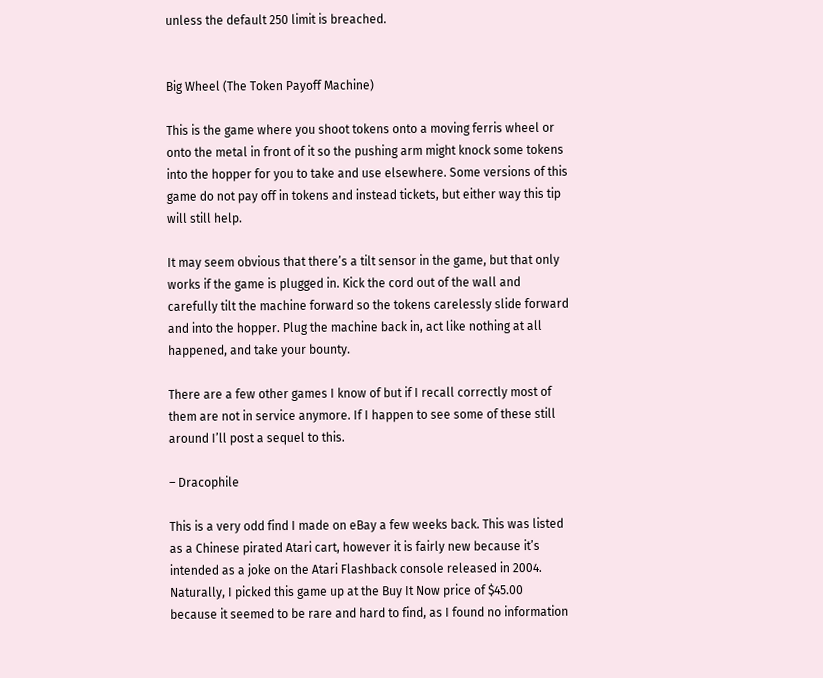unless the default 250 limit is breached.


Big Wheel (The Token Payoff Machine)

This is the game where you shoot tokens onto a moving ferris wheel or onto the metal in front of it so the pushing arm might knock some tokens into the hopper for you to take and use elsewhere. Some versions of this game do not pay off in tokens and instead tickets, but either way this tip will still help.

It may seem obvious that there’s a tilt sensor in the game, but that only works if the game is plugged in. Kick the cord out of the wall and carefully tilt the machine forward so the tokens carelessly slide forward and into the hopper. Plug the machine back in, act like nothing at all happened, and take your bounty.

There are a few other games I know of but if I recall correctly most of them are not in service anymore. If I happen to see some of these still around I’ll post a sequel to this.

– Dracophile

This is a very odd find I made on eBay a few weeks back. This was listed as a Chinese pirated Atari cart, however it is fairly new because it’s intended as a joke on the Atari Flashback console released in 2004. Naturally, I picked this game up at the Buy It Now price of $45.00 because it seemed to be rare and hard to find, as I found no information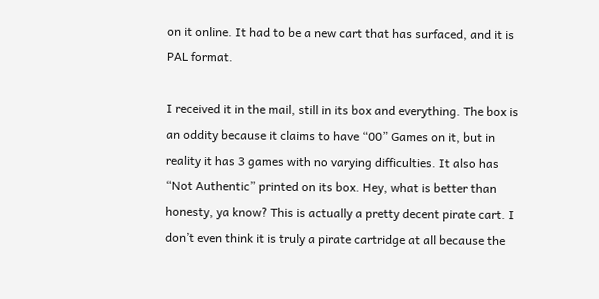on it online. It had to be a new cart that has surfaced, and it is PAL format.

I received it in the mail, still in its box and everything. The box is an oddity because it claims to have “00” Games on it, but in reality it has 3 games with no varying difficulties. It also has “Not Authentic” printed on its box. Hey, what is better than honesty, ya know? This is actually a pretty decent pirate cart. I don’t even think it is truly a pirate cartridge at all because the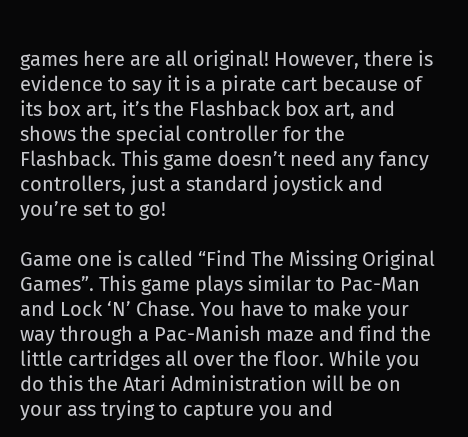games here are all original! However, there is evidence to say it is a pirate cart because of its box art, it’s the Flashback box art, and shows the special controller for the Flashback. This game doesn’t need any fancy controllers, just a standard joystick and you’re set to go!

Game one is called “Find The Missing Original Games”. This game plays similar to Pac-Man and Lock ‘N’ Chase. You have to make your way through a Pac-Manish maze and find the little cartridges all over the floor. While you do this the Atari Administration will be on your ass trying to capture you and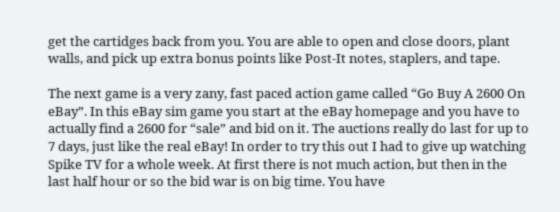get the cartidges back from you. You are able to open and close doors, plant walls, and pick up extra bonus points like Post-It notes, staplers, and tape.

The next game is a very zany, fast paced action game called “Go Buy A 2600 On eBay”. In this eBay sim game you start at the eBay homepage and you have to actually find a 2600 for “sale” and bid on it. The auctions really do last for up to 7 days, just like the real eBay! In order to try this out I had to give up watching Spike TV for a whole week. At first there is not much action, but then in the last half hour or so the bid war is on big time. You have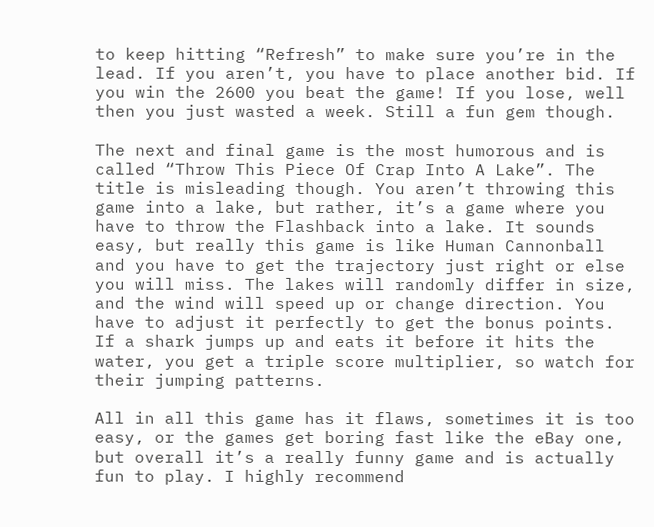to keep hitting “Refresh” to make sure you’re in the lead. If you aren’t, you have to place another bid. If you win the 2600 you beat the game! If you lose, well then you just wasted a week. Still a fun gem though.

The next and final game is the most humorous and is called “Throw This Piece Of Crap Into A Lake”. The title is misleading though. You aren’t throwing this game into a lake, but rather, it’s a game where you have to throw the Flashback into a lake. It sounds easy, but really this game is like Human Cannonball and you have to get the trajectory just right or else you will miss. The lakes will randomly differ in size, and the wind will speed up or change direction. You have to adjust it perfectly to get the bonus points. If a shark jumps up and eats it before it hits the water, you get a triple score multiplier, so watch for their jumping patterns.

All in all this game has it flaws, sometimes it is too easy, or the games get boring fast like the eBay one, but overall it’s a really funny game and is actually fun to play. I highly recommend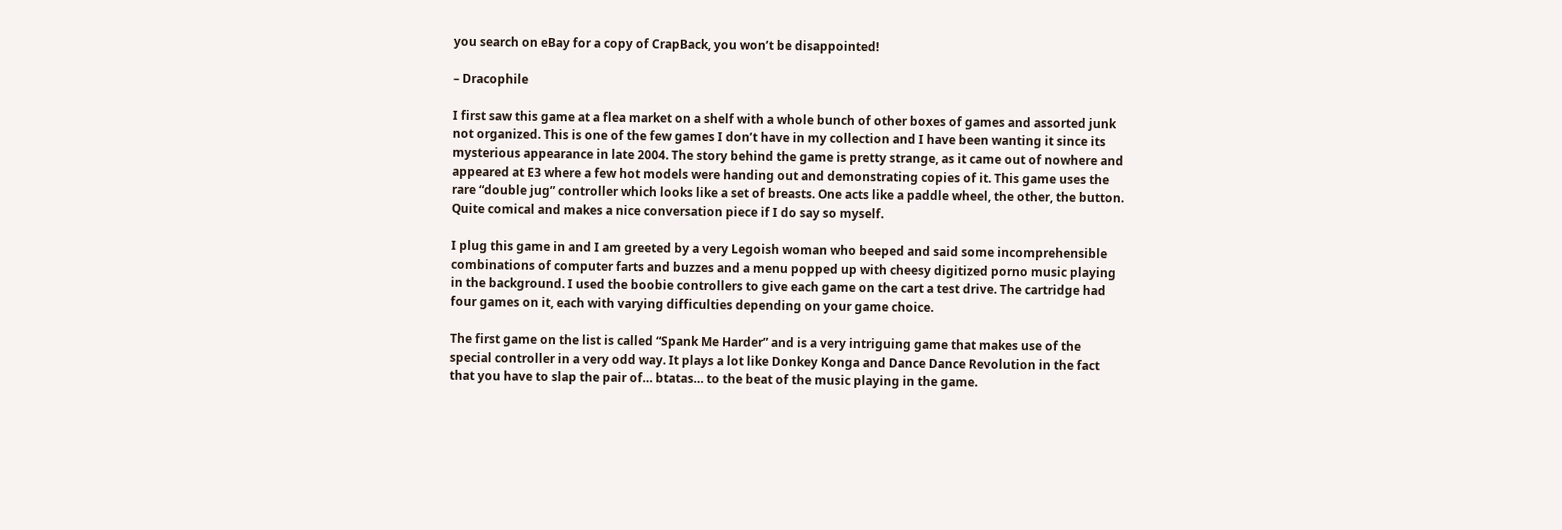you search on eBay for a copy of CrapBack, you won’t be disappointed!

– Dracophile

I first saw this game at a flea market on a shelf with a whole bunch of other boxes of games and assorted junk not organized. This is one of the few games I don’t have in my collection and I have been wanting it since its mysterious appearance in late 2004. The story behind the game is pretty strange, as it came out of nowhere and appeared at E3 where a few hot models were handing out and demonstrating copies of it. This game uses the rare “double jug” controller which looks like a set of breasts. One acts like a paddle wheel, the other, the button. Quite comical and makes a nice conversation piece if I do say so myself.

I plug this game in and I am greeted by a very Legoish woman who beeped and said some incomprehensible combinations of computer farts and buzzes and a menu popped up with cheesy digitized porno music playing in the background. I used the boobie controllers to give each game on the cart a test drive. The cartridge had four games on it, each with varying difficulties depending on your game choice.

The first game on the list is called “Spank Me Harder” and is a very intriguing game that makes use of the special controller in a very odd way. It plays a lot like Donkey Konga and Dance Dance Revolution in the fact that you have to slap the pair of… btatas… to the beat of the music playing in the game.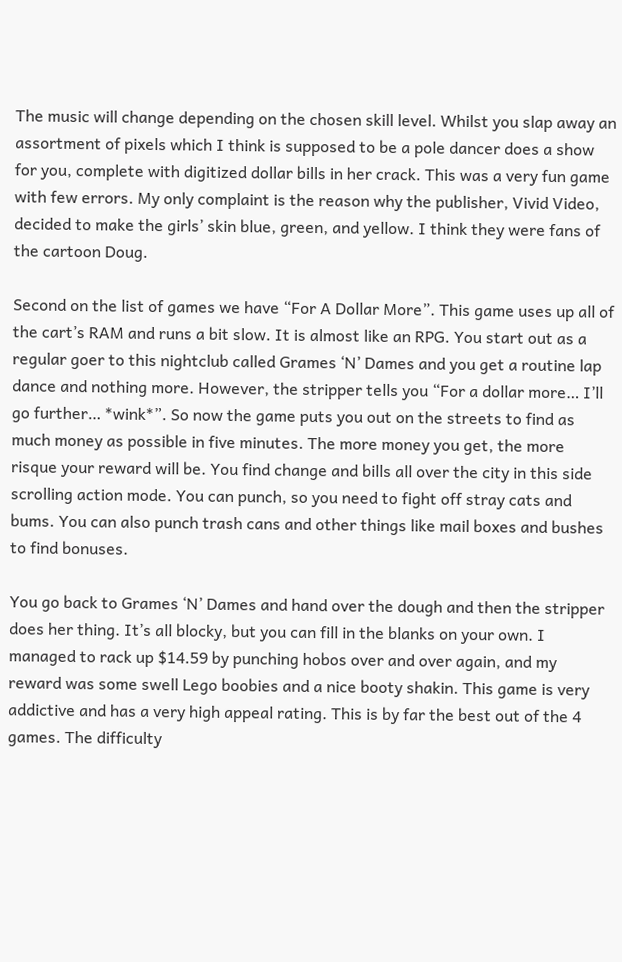The music will change depending on the chosen skill level. Whilst you slap away an assortment of pixels which I think is supposed to be a pole dancer does a show for you, complete with digitized dollar bills in her crack. This was a very fun game with few errors. My only complaint is the reason why the publisher, Vivid Video, decided to make the girls’ skin blue, green, and yellow. I think they were fans of the cartoon Doug.

Second on the list of games we have “For A Dollar More”. This game uses up all of the cart’s RAM and runs a bit slow. It is almost like an RPG. You start out as a regular goer to this nightclub called Grames ‘N’ Dames and you get a routine lap dance and nothing more. However, the stripper tells you “For a dollar more… I’ll go further… *wink*”. So now the game puts you out on the streets to find as much money as possible in five minutes. The more money you get, the more risque your reward will be. You find change and bills all over the city in this side scrolling action mode. You can punch, so you need to fight off stray cats and bums. You can also punch trash cans and other things like mail boxes and bushes to find bonuses.

You go back to Grames ‘N’ Dames and hand over the dough and then the stripper does her thing. It’s all blocky, but you can fill in the blanks on your own. I managed to rack up $14.59 by punching hobos over and over again, and my reward was some swell Lego boobies and a nice booty shakin. This game is very addictive and has a very high appeal rating. This is by far the best out of the 4 games. The difficulty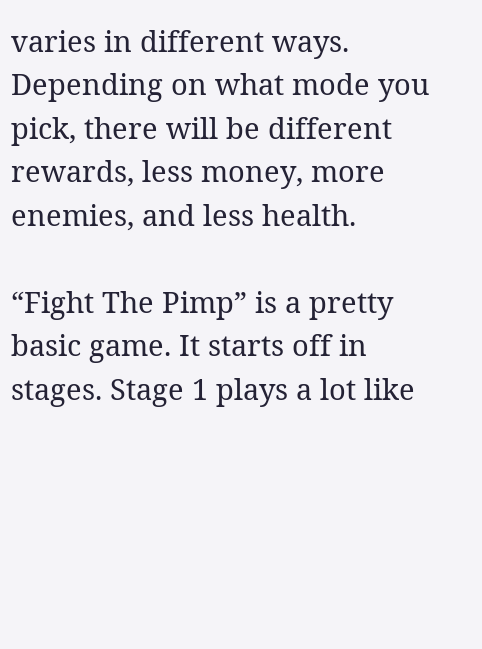varies in different ways. Depending on what mode you pick, there will be different rewards, less money, more enemies, and less health.

“Fight The Pimp” is a pretty basic game. It starts off in stages. Stage 1 plays a lot like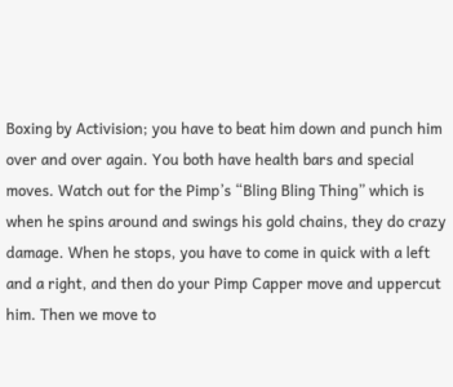Boxing by Activision; you have to beat him down and punch him over and over again. You both have health bars and special moves. Watch out for the Pimp’s “Bling Bling Thing” which is when he spins around and swings his gold chains, they do crazy damage. When he stops, you have to come in quick with a left and a right, and then do your Pimp Capper move and uppercut him. Then we move to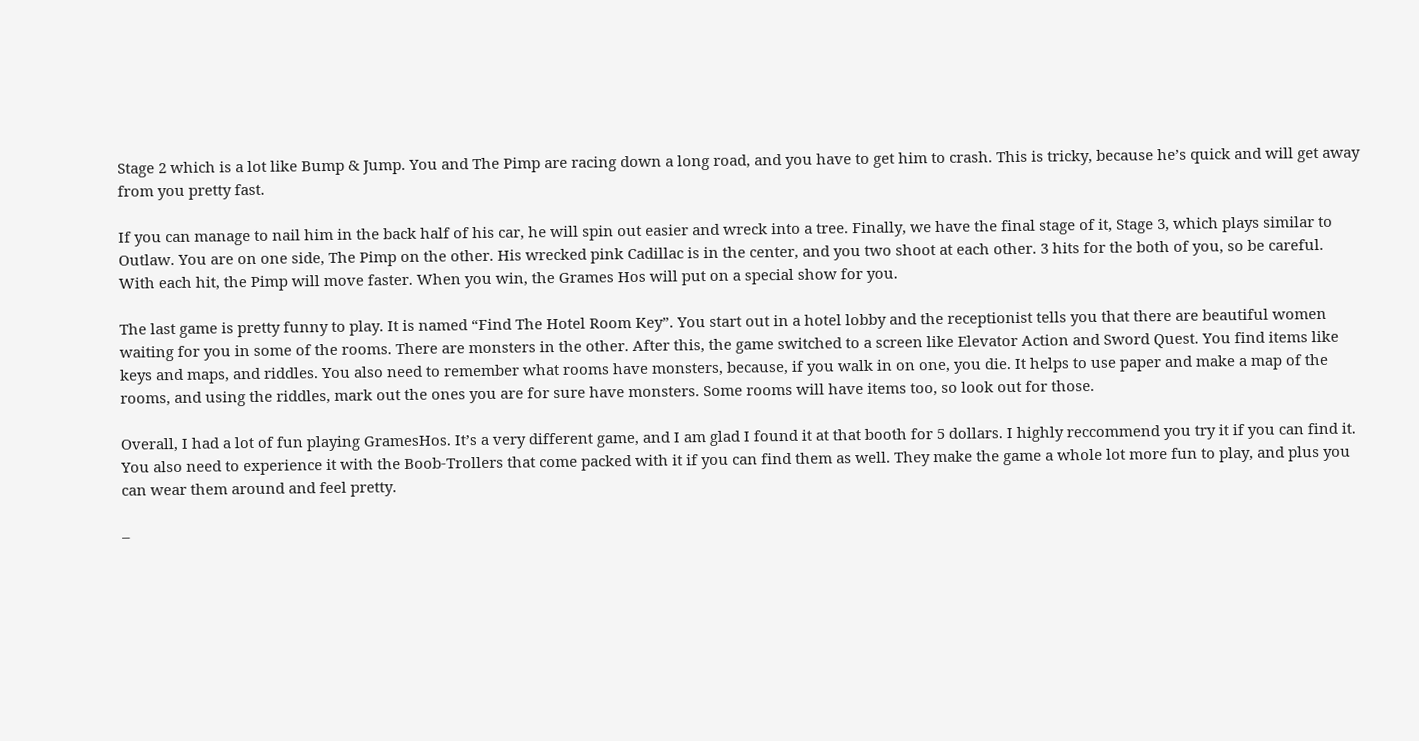Stage 2 which is a lot like Bump & Jump. You and The Pimp are racing down a long road, and you have to get him to crash. This is tricky, because he’s quick and will get away from you pretty fast.

If you can manage to nail him in the back half of his car, he will spin out easier and wreck into a tree. Finally, we have the final stage of it, Stage 3, which plays similar to Outlaw. You are on one side, The Pimp on the other. His wrecked pink Cadillac is in the center, and you two shoot at each other. 3 hits for the both of you, so be careful. With each hit, the Pimp will move faster. When you win, the Grames Hos will put on a special show for you.

The last game is pretty funny to play. It is named “Find The Hotel Room Key”. You start out in a hotel lobby and the receptionist tells you that there are beautiful women waiting for you in some of the rooms. There are monsters in the other. After this, the game switched to a screen like Elevator Action and Sword Quest. You find items like keys and maps, and riddles. You also need to remember what rooms have monsters, because, if you walk in on one, you die. It helps to use paper and make a map of the rooms, and using the riddles, mark out the ones you are for sure have monsters. Some rooms will have items too, so look out for those.

Overall, I had a lot of fun playing GramesHos. It’s a very different game, and I am glad I found it at that booth for 5 dollars. I highly reccommend you try it if you can find it. You also need to experience it with the Boob-Trollers that come packed with it if you can find them as well. They make the game a whole lot more fun to play, and plus you can wear them around and feel pretty.

–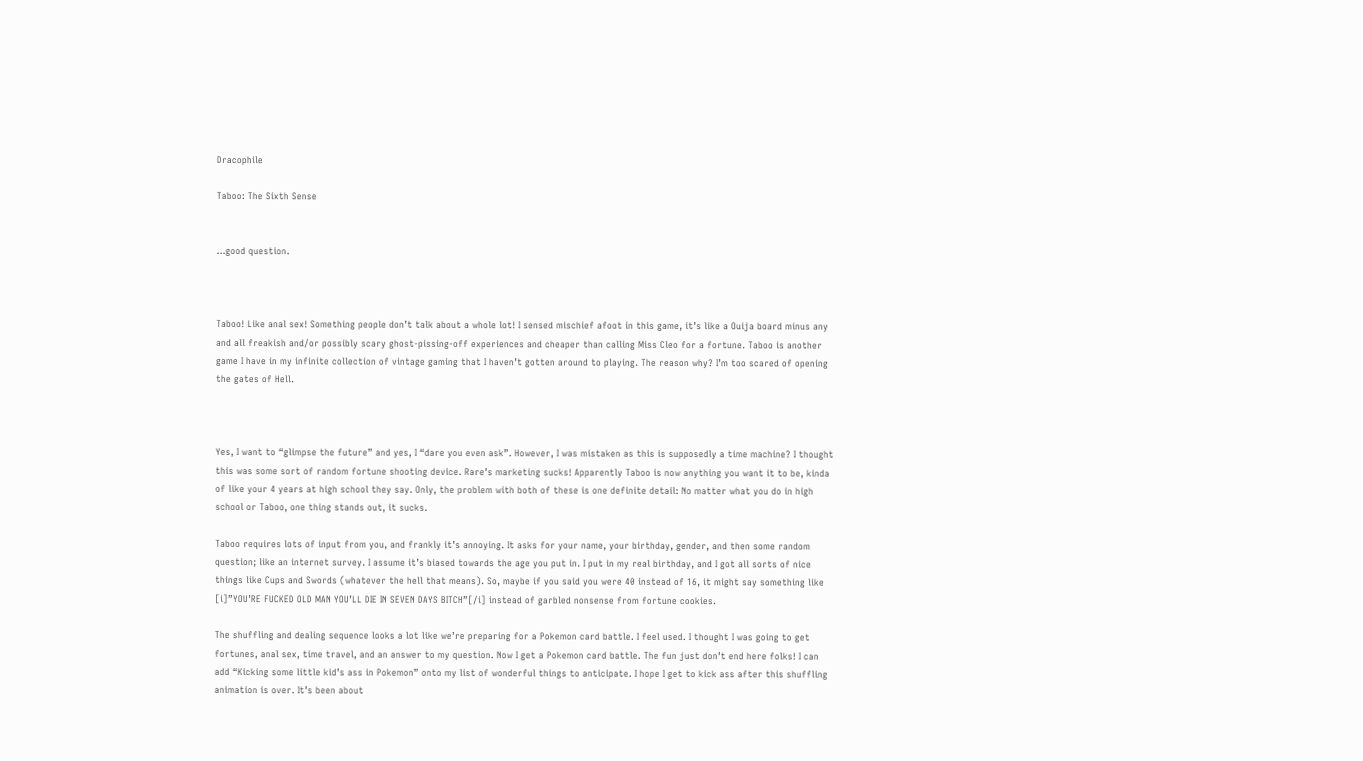Dracophile

Taboo: The Sixth Sense


…good question.



Taboo! Like anal sex! Something people don’t talk about a whole lot! I sensed mischief afoot in this game, it’s like a Ouija board minus any and all freakish and/or possibly scary ghost-pissing-off experiences and cheaper than calling Miss Cleo for a fortune. Taboo is another game I have in my infinite collection of vintage gaming that I haven’t gotten around to playing. The reason why? I’m too scared of opening the gates of Hell.



Yes, I want to “glimpse the future” and yes, I “dare you even ask”. However, I was mistaken as this is supposedly a time machine? I thought this was some sort of random fortune shooting device. Rare’s marketing sucks! Apparently Taboo is now anything you want it to be, kinda of like your 4 years at high school they say. Only, the problem with both of these is one definite detail: No matter what you do in high school or Taboo, one thing stands out, it sucks.

Taboo requires lots of input from you, and frankly it’s annoying. It asks for your name, your birthday, gender, and then some random question; like an internet survey. I assume it’s biased towards the age you put in. I put in my real birthday, and I got all sorts of nice things like Cups and Swords (whatever the hell that means). So, maybe if you said you were 40 instead of 16, it might say something like [i]”YOU’RE FUCKED OLD MAN YOU’LL DIE IN SEVEN DAYS BITCH”[/i] instead of garbled nonsense from fortune cookies.

The shuffling and dealing sequence looks a lot like we’re preparing for a Pokemon card battle. I feel used. I thought I was going to get fortunes, anal sex, time travel, and an answer to my question. Now I get a Pokemon card battle. The fun just don’t end here folks! I can add “Kicking some little kid’s ass in Pokemon” onto my list of wonderful things to anticipate. I hope I get to kick ass after this shuffling animation is over. It’s been about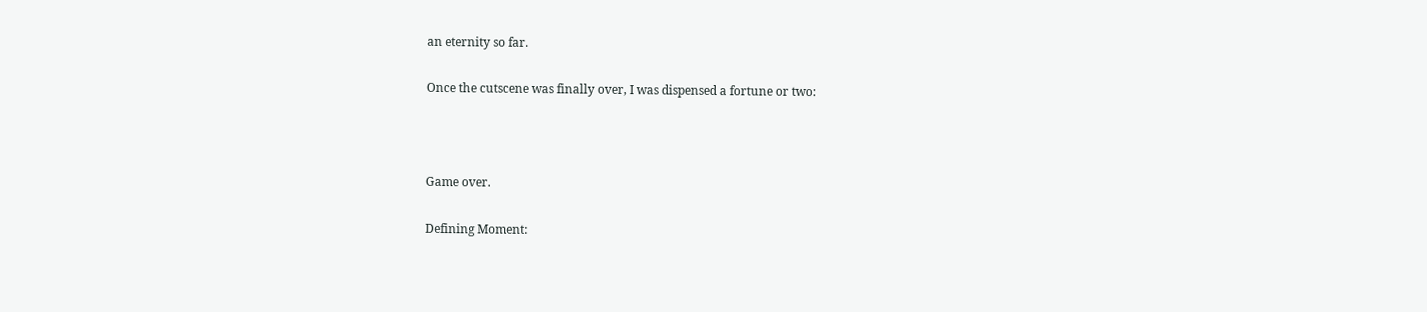an eternity so far.

Once the cutscene was finally over, I was dispensed a fortune or two:



Game over.

Defining Moment: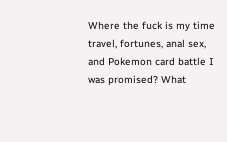Where the fuck is my time travel, fortunes, anal sex, and Pokemon card battle I was promised? What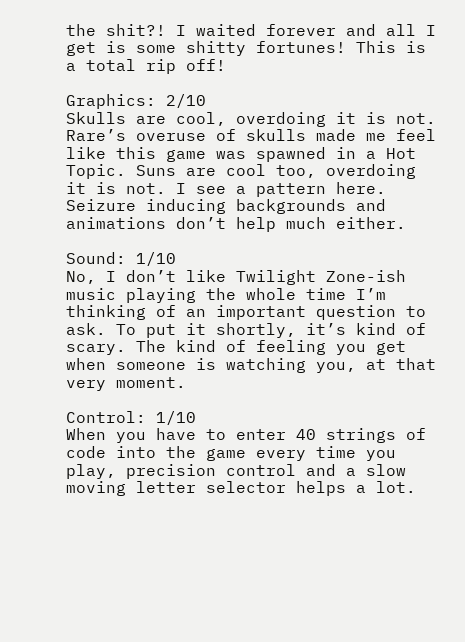the shit?! I waited forever and all I get is some shitty fortunes! This is a total rip off!

Graphics: 2/10
Skulls are cool, overdoing it is not. Rare’s overuse of skulls made me feel like this game was spawned in a Hot Topic. Suns are cool too, overdoing it is not. I see a pattern here. Seizure inducing backgrounds and animations don’t help much either.

Sound: 1/10
No, I don’t like Twilight Zone-ish music playing the whole time I’m thinking of an important question to ask. To put it shortly, it’s kind of scary. The kind of feeling you get when someone is watching you, at that very moment.

Control: 1/10
When you have to enter 40 strings of code into the game every time you play, precision control and a slow moving letter selector helps a lot.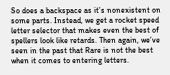So does a backspace as it’s nonexistent on some parts. Instead, we get a rocket speed letter selector that makes even the best of spellers look like retards. Then again, we’ve seen in the past that Rare is not the best when it comes to entering letters.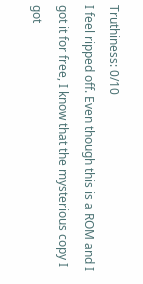Truthiness: 0/10
I feel ripped off. Even though this is a ROM and I got it for free, I know that the mysterious copy I got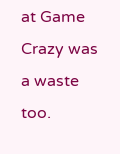at Game Crazy was a waste too.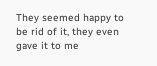They seemed happy to be rid of it, they even gave it to me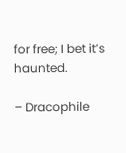for free; I bet it’s haunted.

– Dracophile